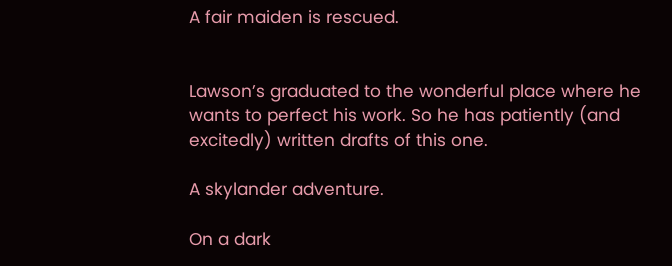A fair maiden is rescued.


Lawson’s graduated to the wonderful place where he wants to perfect his work. So he has patiently (and excitedly) written drafts of this one.

A skylander adventure.

On a dark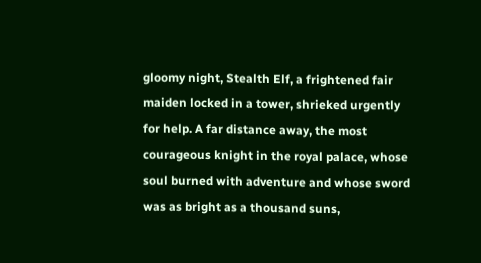gloomy night, Stealth Elf, a frightened fair maiden locked in a tower, shrieked urgently for help. A far distance away, the most courageous knight in the royal palace, whose soul burned with adventure and whose sword was as bright as a thousand suns,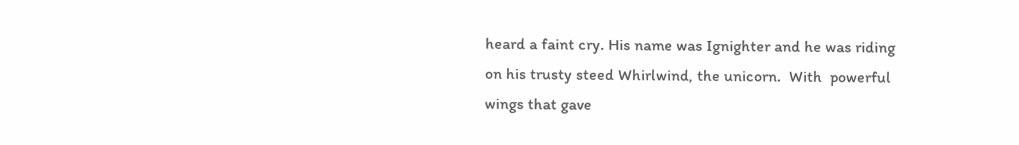heard a faint cry. His name was Ignighter and he was riding on his trusty steed Whirlwind, the unicorn.  With  powerful wings that gave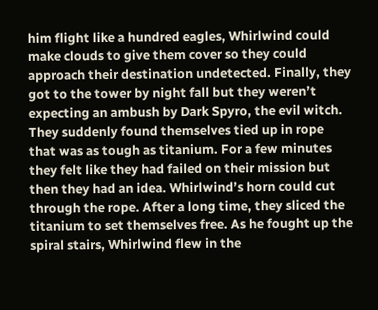him flight like a hundred eagles, Whirlwind could make clouds to give them cover so they could approach their destination undetected. Finally, they got to the tower by night fall but they weren’t expecting an ambush by Dark Spyro, the evil witch. They suddenly found themselves tied up in rope that was as tough as titanium. For a few minutes they felt like they had failed on their mission but then they had an idea. Whirlwind’s horn could cut through the rope. After a long time, they sliced the titanium to set themselves free. As he fought up the spiral stairs, Whirlwind flew in the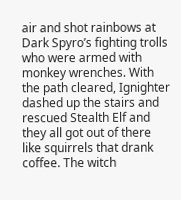air and shot rainbows at Dark Spyro’s fighting trolls who were armed with monkey wrenches. With the path cleared, Ignighter dashed up the stairs and rescued Stealth Elf and they all got out of there like squirrels that drank coffee. The witch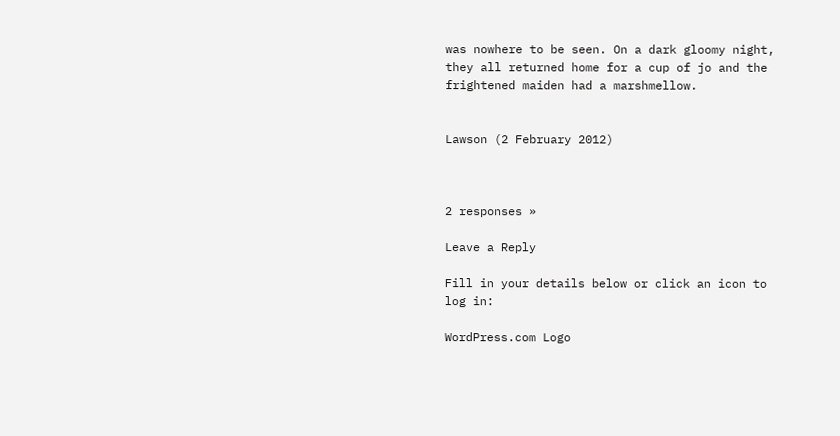was nowhere to be seen. On a dark gloomy night, they all returned home for a cup of jo and the frightened maiden had a marshmellow.


Lawson (2 February 2012)



2 responses »

Leave a Reply

Fill in your details below or click an icon to log in:

WordPress.com Logo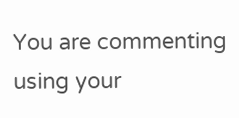You are commenting using your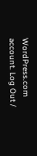WordPress.com account. Log Out /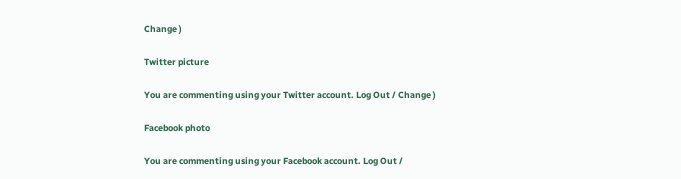Change )

Twitter picture

You are commenting using your Twitter account. Log Out / Change )

Facebook photo

You are commenting using your Facebook account. Log Out /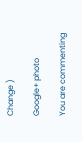Change )

Google+ photo

You are commenting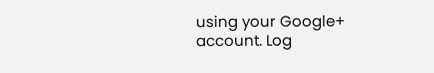using your Google+ account. Log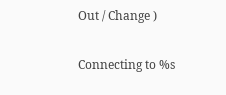Out / Change )

Connecting to %s